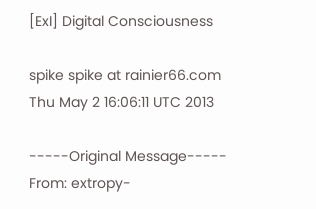[ExI] Digital Consciousness

spike spike at rainier66.com
Thu May 2 16:06:11 UTC 2013

-----Original Message-----
From: extropy-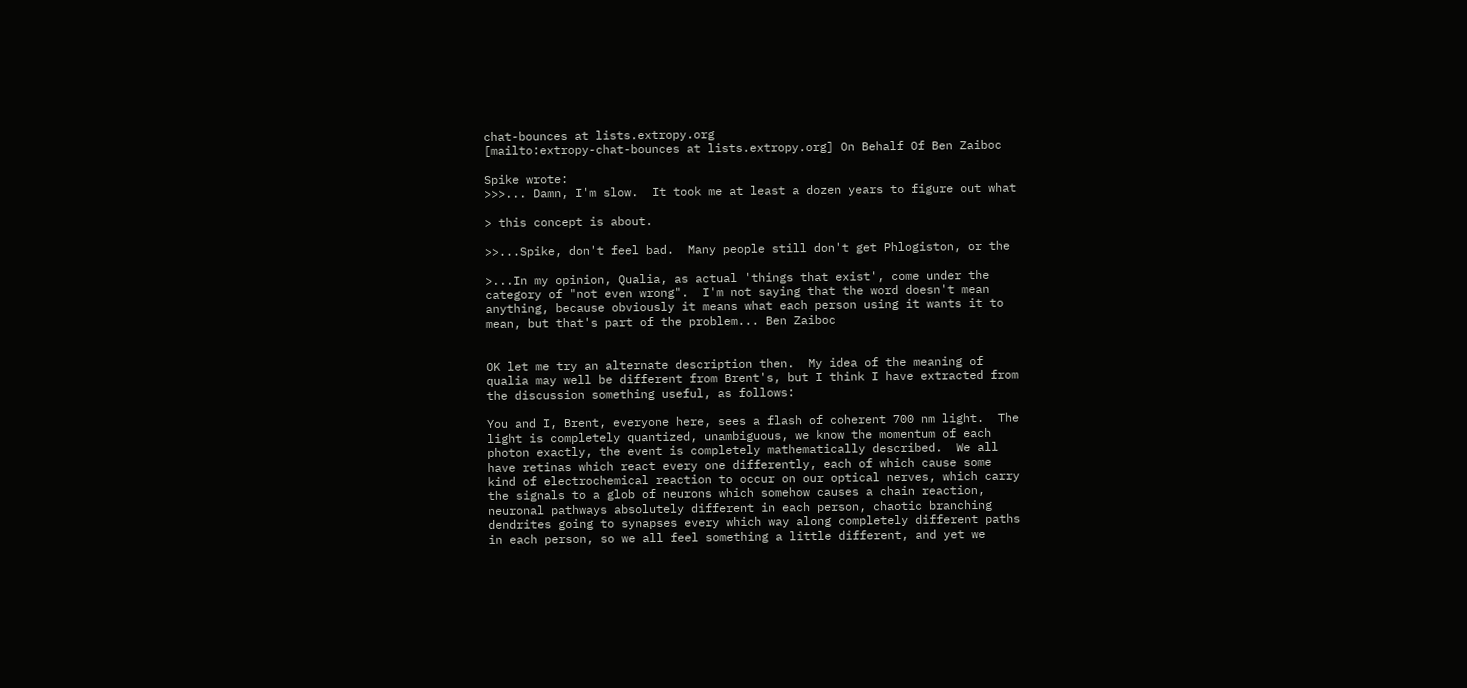chat-bounces at lists.extropy.org
[mailto:extropy-chat-bounces at lists.extropy.org] On Behalf Of Ben Zaiboc

Spike wrote:
>>>... Damn, I'm slow.  It took me at least a dozen years to figure out what

> this concept is about.

>>...Spike, don't feel bad.  Many people still don't get Phlogiston, or the

>...In my opinion, Qualia, as actual 'things that exist', come under the
category of "not even wrong".  I'm not saying that the word doesn't mean
anything, because obviously it means what each person using it wants it to
mean, but that's part of the problem... Ben Zaiboc


OK let me try an alternate description then.  My idea of the meaning of
qualia may well be different from Brent's, but I think I have extracted from
the discussion something useful, as follows:

You and I, Brent, everyone here, sees a flash of coherent 700 nm light.  The
light is completely quantized, unambiguous, we know the momentum of each
photon exactly, the event is completely mathematically described.  We all
have retinas which react every one differently, each of which cause some
kind of electrochemical reaction to occur on our optical nerves, which carry
the signals to a glob of neurons which somehow causes a chain reaction,
neuronal pathways absolutely different in each person, chaotic branching
dendrites going to synapses every which way along completely different paths
in each person, so we all feel something a little different, and yet we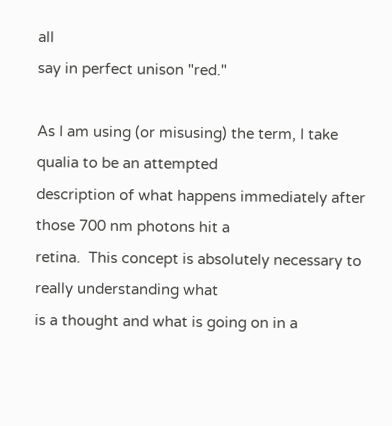all
say in perfect unison "red."

As I am using (or misusing) the term, I take qualia to be an attempted
description of what happens immediately after those 700 nm photons hit a
retina.  This concept is absolutely necessary to really understanding what
is a thought and what is going on in a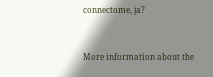connectome, ja?


More information about the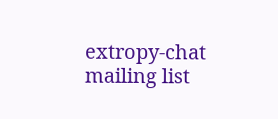extropy-chat mailing list